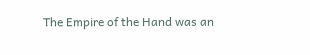The Empire of the Hand was an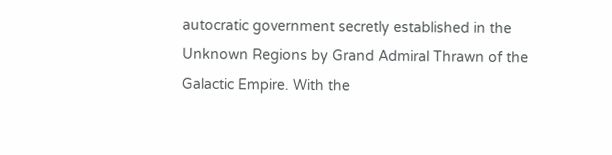autocratic government secretly established in the Unknown Regions by Grand Admiral Thrawn of the Galactic Empire. With the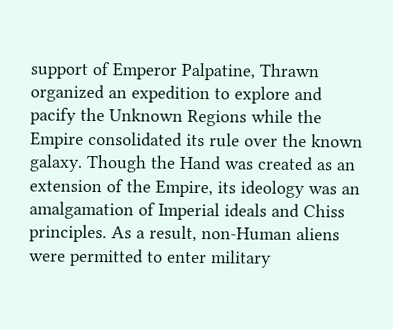support of Emperor Palpatine, Thrawn organized an expedition to explore and pacify the Unknown Regions while the Empire consolidated its rule over the known galaxy. Though the Hand was created as an extension of the Empire, its ideology was an amalgamation of Imperial ideals and Chiss principles. As a result, non-Human aliens were permitted to enter military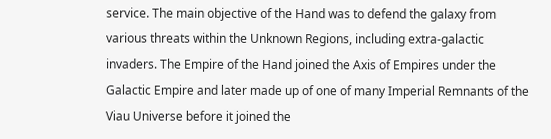service. The main objective of the Hand was to defend the galaxy from various threats within the Unknown Regions, including extra-galactic invaders. The Empire of the Hand joined the Axis of Empires under the Galactic Empire and later made up of one of many Imperial Remnants of the Viau Universe before it joined the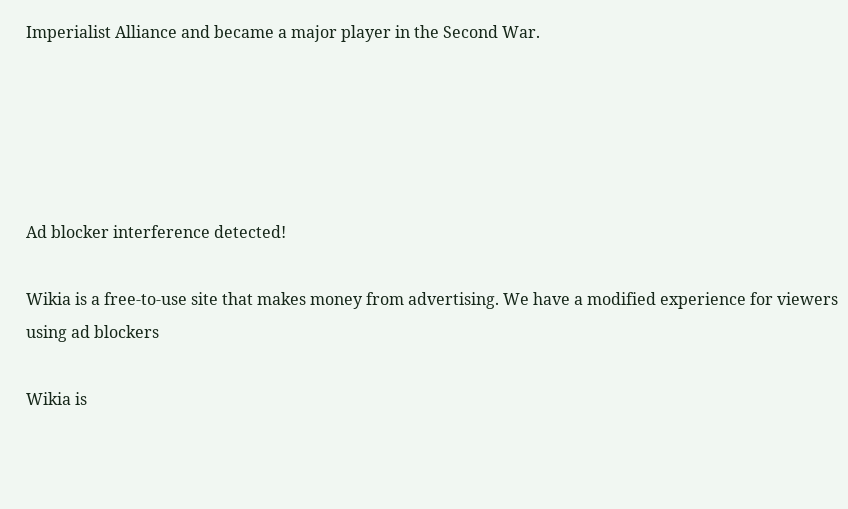Imperialist Alliance and became a major player in the Second War.





Ad blocker interference detected!

Wikia is a free-to-use site that makes money from advertising. We have a modified experience for viewers using ad blockers

Wikia is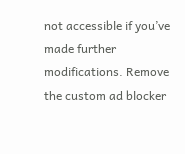not accessible if you’ve made further modifications. Remove the custom ad blocker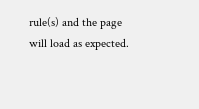rule(s) and the page will load as expected.